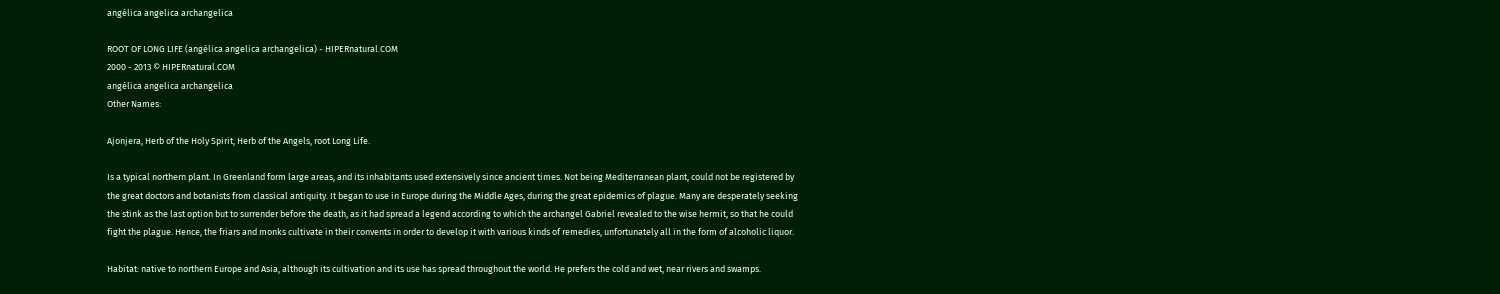angélica angelica archangelica

ROOT OF LONG LIFE (angélica angelica archangelica) - HIPERnatural.COM
2000 - 2013 © HIPERnatural.COM
angélica angelica archangelica
Other Names:

Ajonjera, Herb of the Holy Spirit, Herb of the Angels, root Long Life.

Is a typical northern plant. In Greenland form large areas, and its inhabitants used extensively since ancient times. Not being Mediterranean plant, could not be registered by the great doctors and botanists from classical antiquity. It began to use in Europe during the Middle Ages, during the great epidemics of plague. Many are desperately seeking the stink as the last option but to surrender before the death, as it had spread a legend according to which the archangel Gabriel revealed to the wise hermit, so that he could fight the plague. Hence, the friars and monks cultivate in their convents in order to develop it with various kinds of remedies, unfortunately all in the form of alcoholic liquor.

Habitat: native to northern Europe and Asia, although its cultivation and its use has spread throughout the world. He prefers the cold and wet, near rivers and swamps.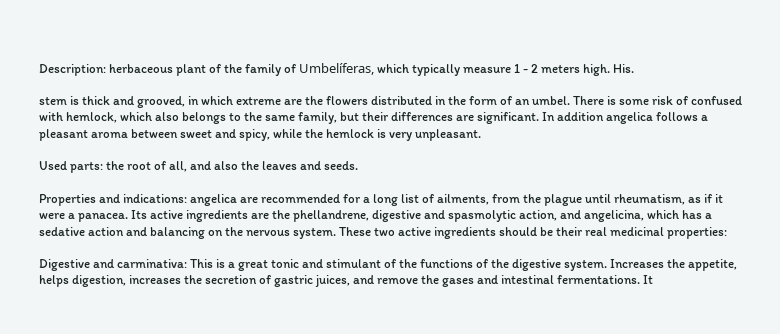Description: herbaceous plant of the family of Umbelíferas, which typically measure 1 - 2 meters high. His.

stem is thick and grooved, in which extreme are the flowers distributed in the form of an umbel. There is some risk of confused with hemlock, which also belongs to the same family, but their differences are significant. In addition angelica follows a pleasant aroma between sweet and spicy, while the hemlock is very unpleasant.

Used parts: the root of all, and also the leaves and seeds.

Properties and indications: angelica are recommended for a long list of ailments, from the plague until rheumatism, as if it were a panacea. Its active ingredients are the phellandrene, digestive and spasmolytic action, and angelicina, which has a sedative action and balancing on the nervous system. These two active ingredients should be their real medicinal properties:

Digestive and carminativa: This is a great tonic and stimulant of the functions of the digestive system. Increases the appetite, helps digestion, increases the secretion of gastric juices, and remove the gases and intestinal fermentations. It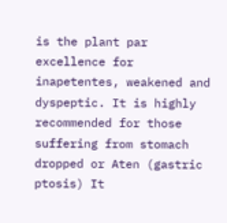is the plant par excellence for inapetentes, weakened and dyspeptic. It is highly recommended for those suffering from stomach dropped or Aten (gastric ptosis) It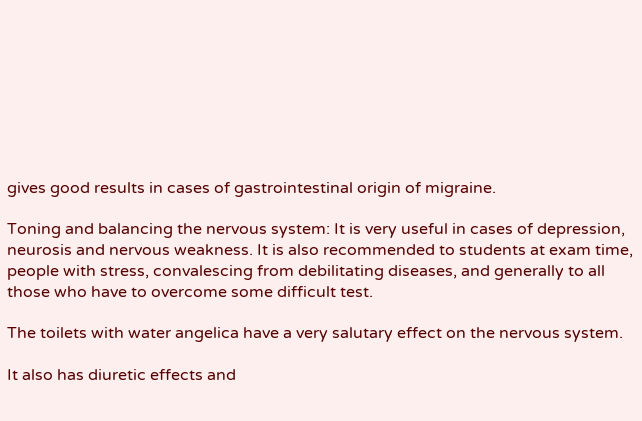gives good results in cases of gastrointestinal origin of migraine.

Toning and balancing the nervous system: It is very useful in cases of depression, neurosis and nervous weakness. It is also recommended to students at exam time, people with stress, convalescing from debilitating diseases, and generally to all those who have to overcome some difficult test.

The toilets with water angelica have a very salutary effect on the nervous system.

It also has diuretic effects and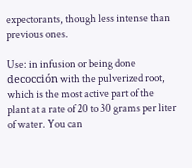expectorants, though less intense than previous ones.

Use: in infusion or being done decocción with the pulverized root, which is the most active part of the plant at a rate of 20 to 30 grams per liter of water. You can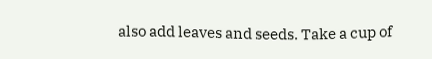also add leaves and seeds. Take a cup of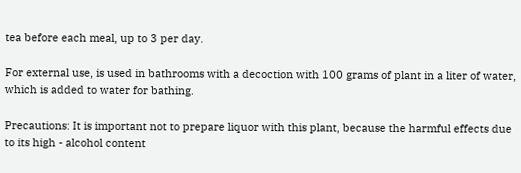tea before each meal, up to 3 per day.

For external use, is used in bathrooms with a decoction with 100 grams of plant in a liter of water, which is added to water for bathing.

Precautions: It is important not to prepare liquor with this plant, because the harmful effects due to its high - alcohol content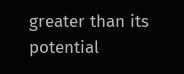greater than its potential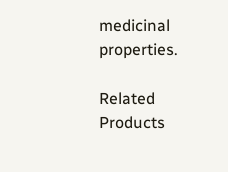medicinal properties.

Related Products